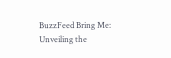BuzzFeed Bring Me: Unveiling the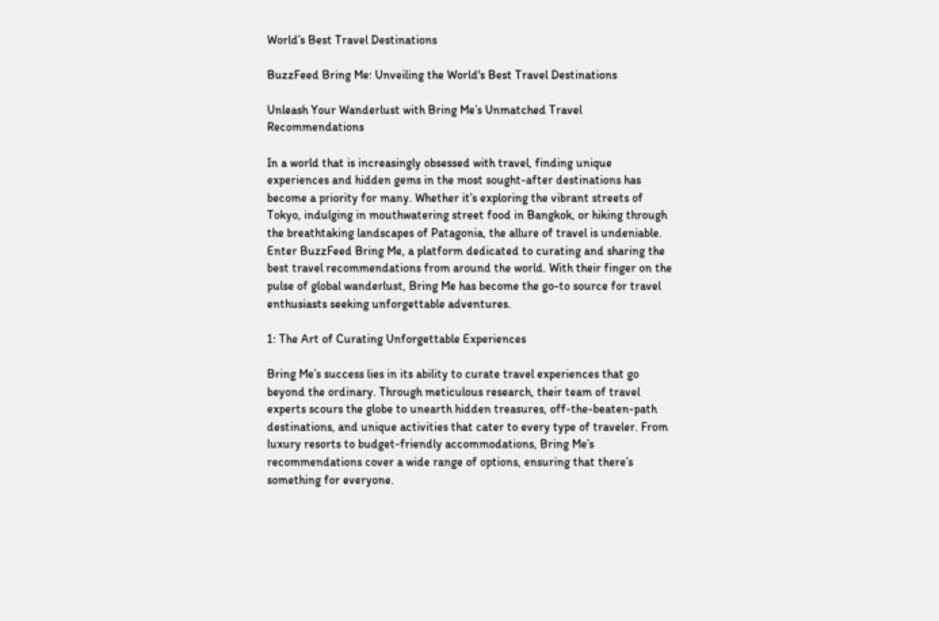World’s Best Travel Destinations

BuzzFeed Bring Me: Unveiling the World's Best Travel Destinations

Unleash Your Wanderlust with Bring Me’s Unmatched Travel Recommendations

In a world that is increasingly obsessed with travel, finding unique experiences and hidden gems in the most sought-after destinations has become a priority for many. Whether it’s exploring the vibrant streets of Tokyo, indulging in mouthwatering street food in Bangkok, or hiking through the breathtaking landscapes of Patagonia, the allure of travel is undeniable. Enter BuzzFeed Bring Me, a platform dedicated to curating and sharing the best travel recommendations from around the world. With their finger on the pulse of global wanderlust, Bring Me has become the go-to source for travel enthusiasts seeking unforgettable adventures.

1: The Art of Curating Unforgettable Experiences

Bring Me’s success lies in its ability to curate travel experiences that go beyond the ordinary. Through meticulous research, their team of travel experts scours the globe to unearth hidden treasures, off-the-beaten-path destinations, and unique activities that cater to every type of traveler. From luxury resorts to budget-friendly accommodations, Bring Me’s recommendations cover a wide range of options, ensuring that there’s something for everyone.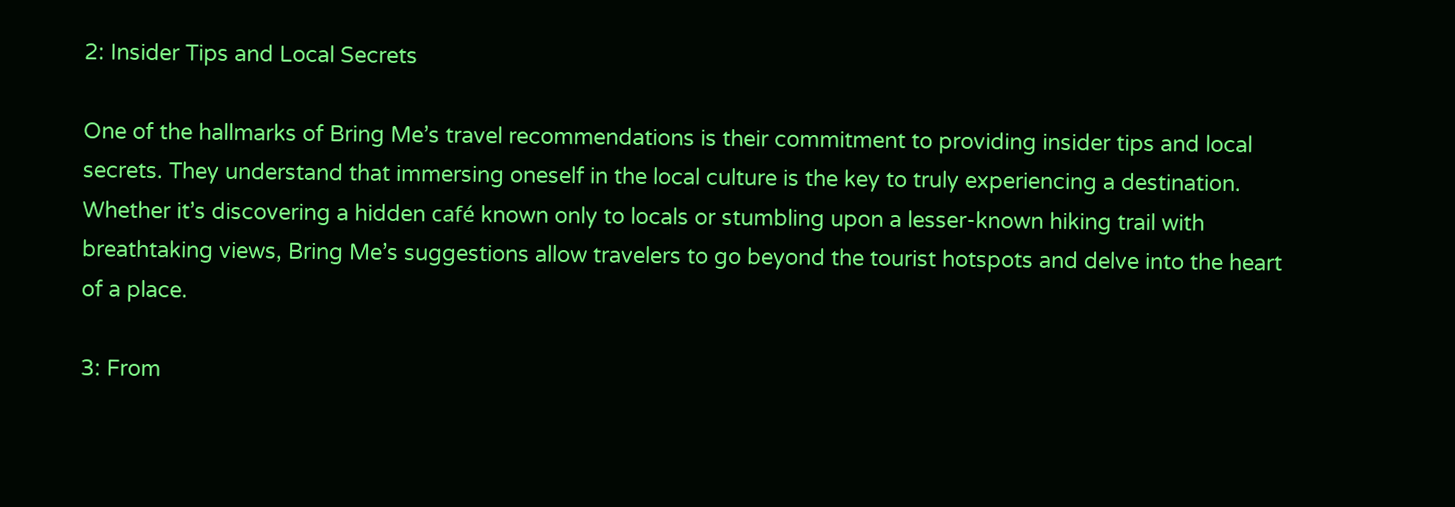2: Insider Tips and Local Secrets

One of the hallmarks of Bring Me’s travel recommendations is their commitment to providing insider tips and local secrets. They understand that immersing oneself in the local culture is the key to truly experiencing a destination. Whether it’s discovering a hidden café known only to locals or stumbling upon a lesser-known hiking trail with breathtaking views, Bring Me’s suggestions allow travelers to go beyond the tourist hotspots and delve into the heart of a place.

3: From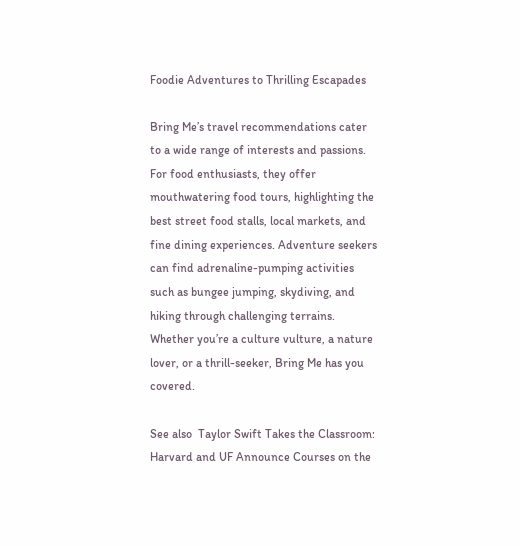Foodie Adventures to Thrilling Escapades

Bring Me’s travel recommendations cater to a wide range of interests and passions. For food enthusiasts, they offer mouthwatering food tours, highlighting the best street food stalls, local markets, and fine dining experiences. Adventure seekers can find adrenaline-pumping activities such as bungee jumping, skydiving, and hiking through challenging terrains. Whether you’re a culture vulture, a nature lover, or a thrill-seeker, Bring Me has you covered.

See also  Taylor Swift Takes the Classroom: Harvard and UF Announce Courses on the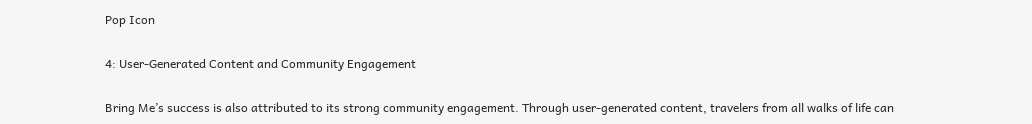Pop Icon

4: User-Generated Content and Community Engagement

Bring Me’s success is also attributed to its strong community engagement. Through user-generated content, travelers from all walks of life can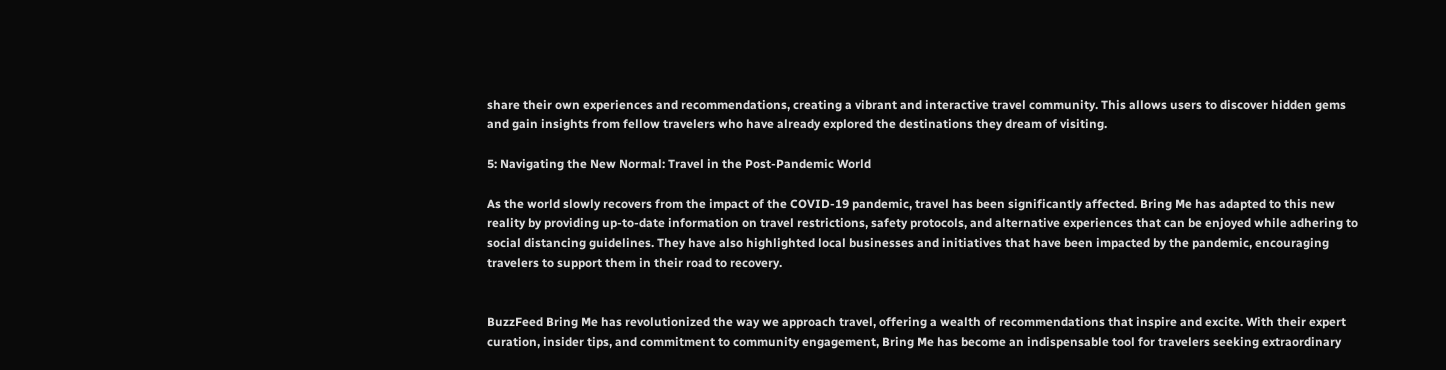share their own experiences and recommendations, creating a vibrant and interactive travel community. This allows users to discover hidden gems and gain insights from fellow travelers who have already explored the destinations they dream of visiting.

5: Navigating the New Normal: Travel in the Post-Pandemic World

As the world slowly recovers from the impact of the COVID-19 pandemic, travel has been significantly affected. Bring Me has adapted to this new reality by providing up-to-date information on travel restrictions, safety protocols, and alternative experiences that can be enjoyed while adhering to social distancing guidelines. They have also highlighted local businesses and initiatives that have been impacted by the pandemic, encouraging travelers to support them in their road to recovery.


BuzzFeed Bring Me has revolutionized the way we approach travel, offering a wealth of recommendations that inspire and excite. With their expert curation, insider tips, and commitment to community engagement, Bring Me has become an indispensable tool for travelers seeking extraordinary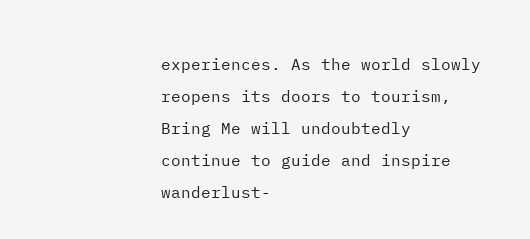experiences. As the world slowly reopens its doors to tourism, Bring Me will undoubtedly continue to guide and inspire wanderlust-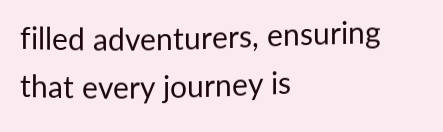filled adventurers, ensuring that every journey is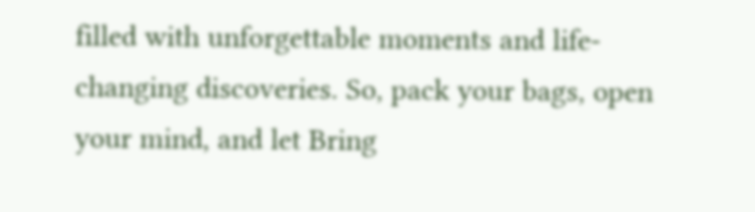filled with unforgettable moments and life-changing discoveries. So, pack your bags, open your mind, and let Bring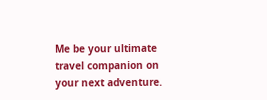Me be your ultimate travel companion on your next adventure.